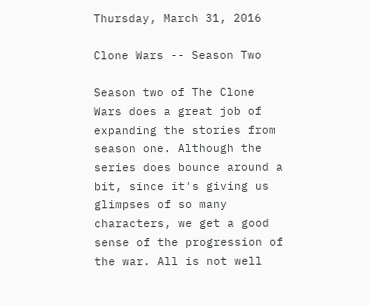Thursday, March 31, 2016

Clone Wars -- Season Two

Season two of The Clone Wars does a great job of expanding the stories from season one. Although the series does bounce around a bit, since it's giving us glimpses of so many characters, we get a good sense of the progression of the war. All is not well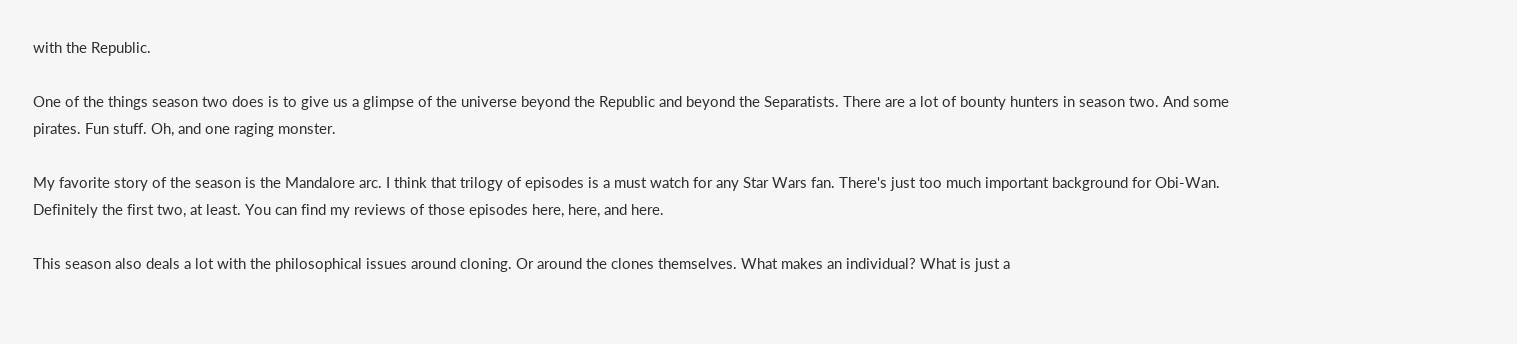with the Republic.

One of the things season two does is to give us a glimpse of the universe beyond the Republic and beyond the Separatists. There are a lot of bounty hunters in season two. And some pirates. Fun stuff. Oh, and one raging monster.

My favorite story of the season is the Mandalore arc. I think that trilogy of episodes is a must watch for any Star Wars fan. There's just too much important background for Obi-Wan. Definitely the first two, at least. You can find my reviews of those episodes here, here, and here.

This season also deals a lot with the philosophical issues around cloning. Or around the clones themselves. What makes an individual? What is just a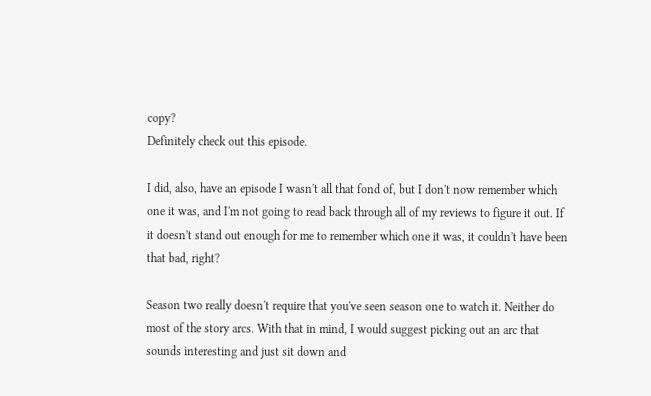copy?
Definitely check out this episode.

I did, also, have an episode I wasn't all that fond of, but I don't now remember which one it was, and I'm not going to read back through all of my reviews to figure it out. If it doesn't stand out enough for me to remember which one it was, it couldn't have been that bad, right?

Season two really doesn't require that you've seen season one to watch it. Neither do most of the story arcs. With that in mind, I would suggest picking out an arc that sounds interesting and just sit down and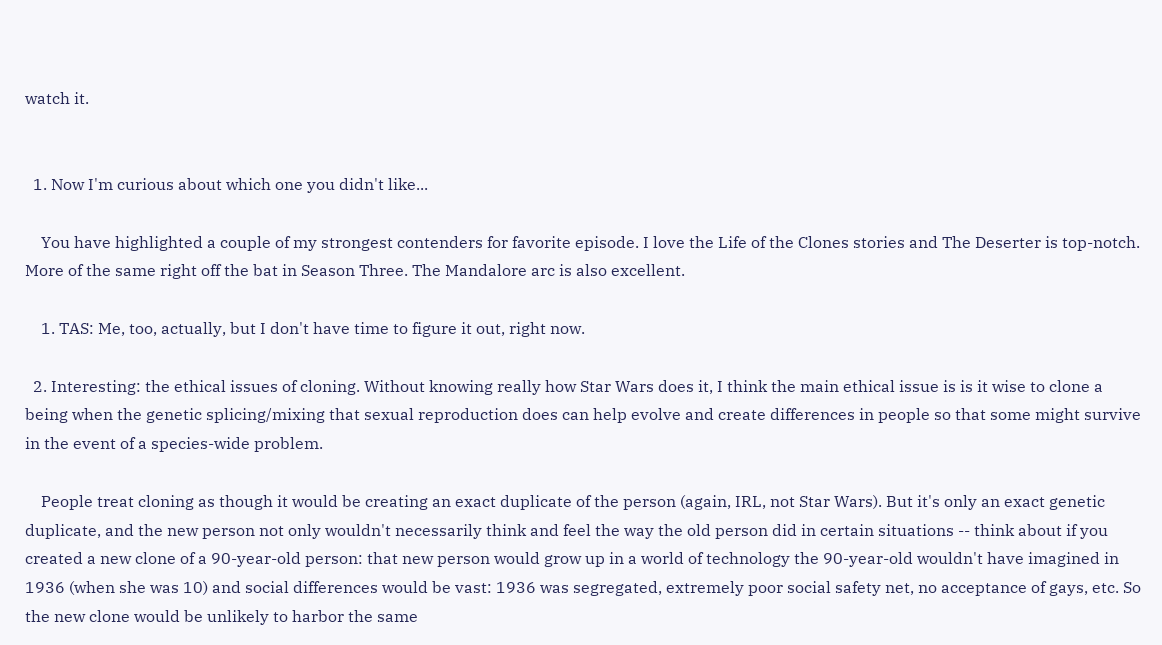watch it.


  1. Now I'm curious about which one you didn't like...

    You have highlighted a couple of my strongest contenders for favorite episode. I love the Life of the Clones stories and The Deserter is top-notch. More of the same right off the bat in Season Three. The Mandalore arc is also excellent.

    1. TAS: Me, too, actually, but I don't have time to figure it out, right now.

  2. Interesting: the ethical issues of cloning. Without knowing really how Star Wars does it, I think the main ethical issue is is it wise to clone a being when the genetic splicing/mixing that sexual reproduction does can help evolve and create differences in people so that some might survive in the event of a species-wide problem.

    People treat cloning as though it would be creating an exact duplicate of the person (again, IRL, not Star Wars). But it's only an exact genetic duplicate, and the new person not only wouldn't necessarily think and feel the way the old person did in certain situations -- think about if you created a new clone of a 90-year-old person: that new person would grow up in a world of technology the 90-year-old wouldn't have imagined in 1936 (when she was 10) and social differences would be vast: 1936 was segregated, extremely poor social safety net, no acceptance of gays, etc. So the new clone would be unlikely to harbor the same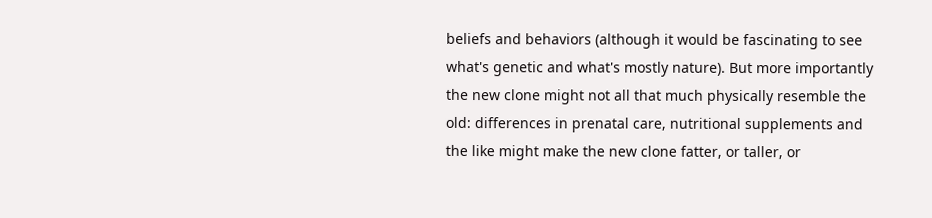beliefs and behaviors (although it would be fascinating to see what's genetic and what's mostly nature). But more importantly the new clone might not all that much physically resemble the old: differences in prenatal care, nutritional supplements and the like might make the new clone fatter, or taller, or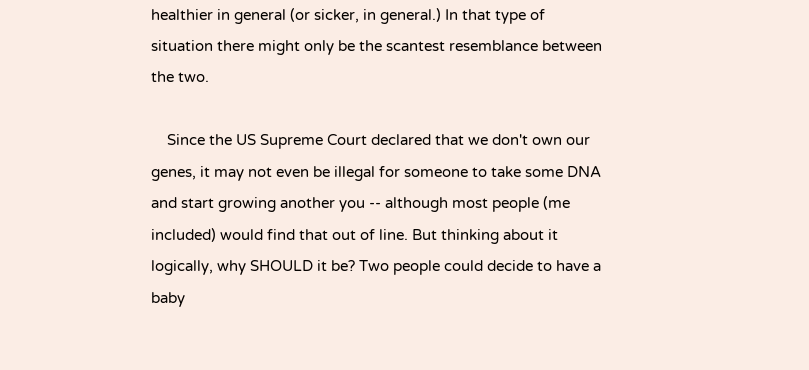healthier in general (or sicker, in general.) In that type of situation there might only be the scantest resemblance between the two.

    Since the US Supreme Court declared that we don't own our genes, it may not even be illegal for someone to take some DNA and start growing another you -- although most people (me included) would find that out of line. But thinking about it logically, why SHOULD it be? Two people could decide to have a baby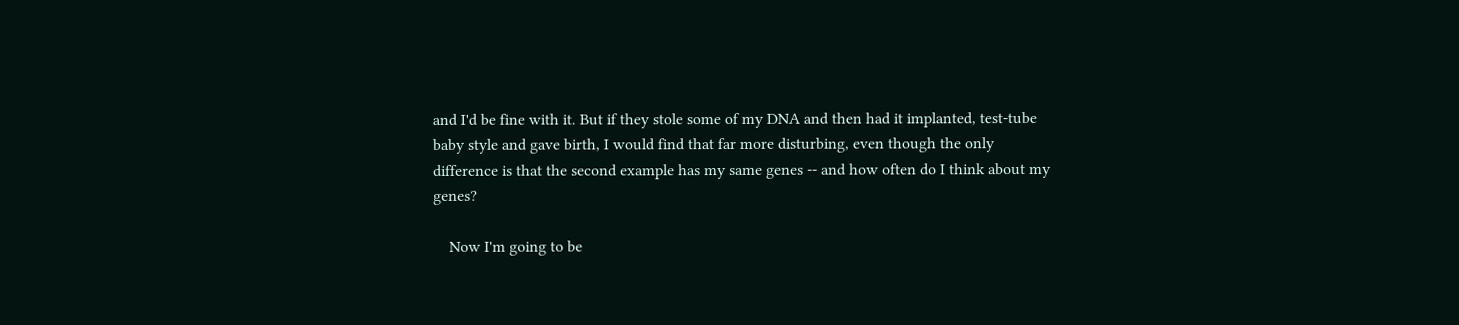and I'd be fine with it. But if they stole some of my DNA and then had it implanted, test-tube baby style and gave birth, I would find that far more disturbing, even though the only difference is that the second example has my same genes -- and how often do I think about my genes?

    Now I'm going to be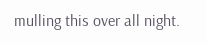mulling this over all night.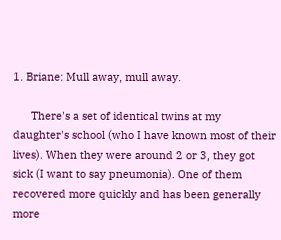1. Briane: Mull away, mull away.

      There's a set of identical twins at my daughter's school (who I have known most of their lives). When they were around 2 or 3, they got sick (I want to say pneumonia). One of them recovered more quickly and has been generally more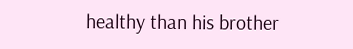healthy than his brother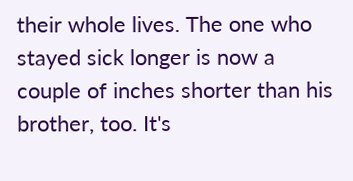their whole lives. The one who stayed sick longer is now a couple of inches shorter than his brother, too. It's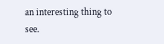an interesting thing to see.